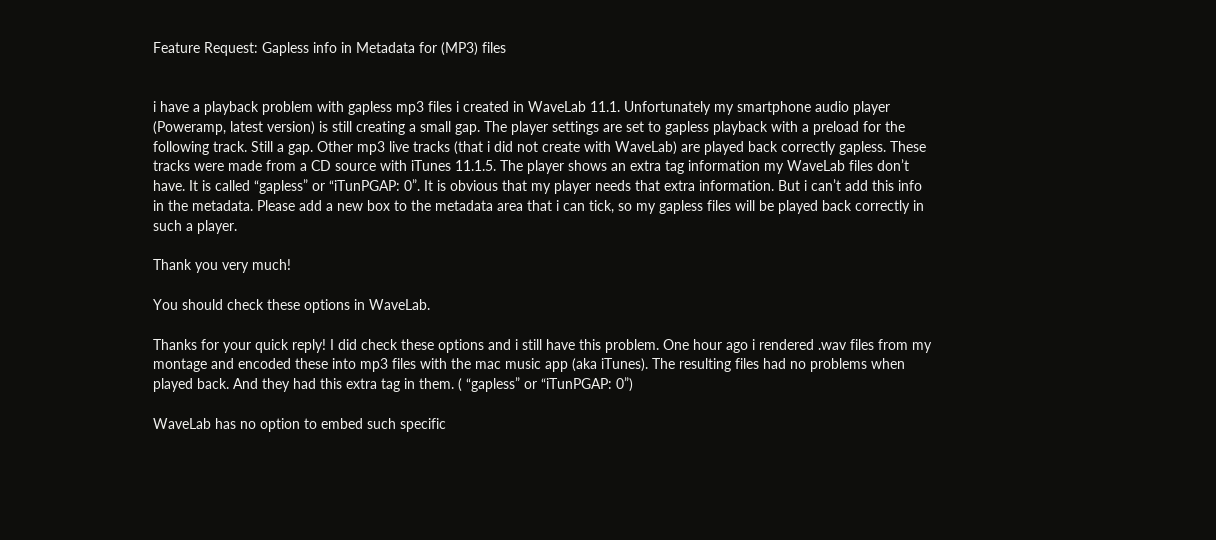Feature Request: Gapless info in Metadata for (MP3) files


i have a playback problem with gapless mp3 files i created in WaveLab 11.1. Unfortunately my smartphone audio player (Poweramp, latest version) is still creating a small gap. The player settings are set to gapless playback with a preload for the following track. Still a gap. Other mp3 live tracks (that i did not create with WaveLab) are played back correctly gapless. These tracks were made from a CD source with iTunes 11.1.5. The player shows an extra tag information my WaveLab files don’t have. It is called “gapless” or “iTunPGAP: 0”. It is obvious that my player needs that extra information. But i can’t add this info in the metadata. Please add a new box to the metadata area that i can tick, so my gapless files will be played back correctly in such a player.

Thank you very much!

You should check these options in WaveLab.

Thanks for your quick reply! I did check these options and i still have this problem. One hour ago i rendered .wav files from my montage and encoded these into mp3 files with the mac music app (aka iTunes). The resulting files had no problems when played back. And they had this extra tag in them. ( “gapless” or “iTunPGAP: 0”)

WaveLab has no option to embed such specific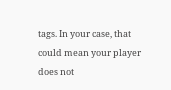tags. In your case, that could mean your player does not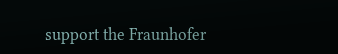support the Fraunhofer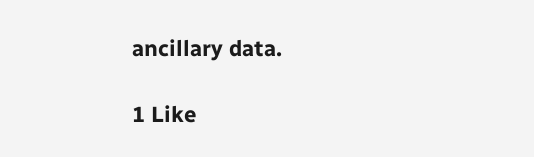ancillary data.

1 Like